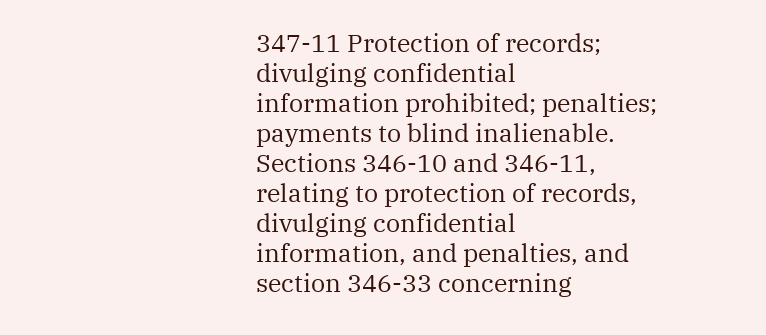347-11 Protection of records; divulging confidential information prohibited; penalties; payments to blind inalienable. Sections 346-10 and 346-11, relating to protection of records, divulging confidential information, and penalties, and section 346-33 concerning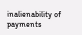inalienability of payments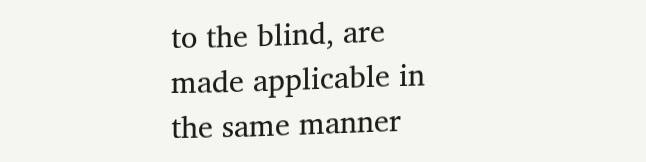to the blind, are made applicable in the same manner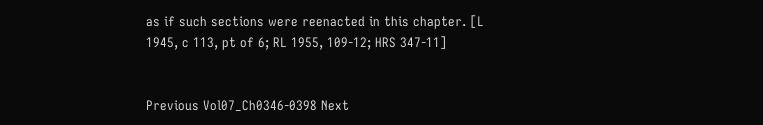as if such sections were reenacted in this chapter. [L 1945, c 113, pt of 6; RL 1955, 109-12; HRS 347-11]


Previous Vol07_Ch0346-0398 Next